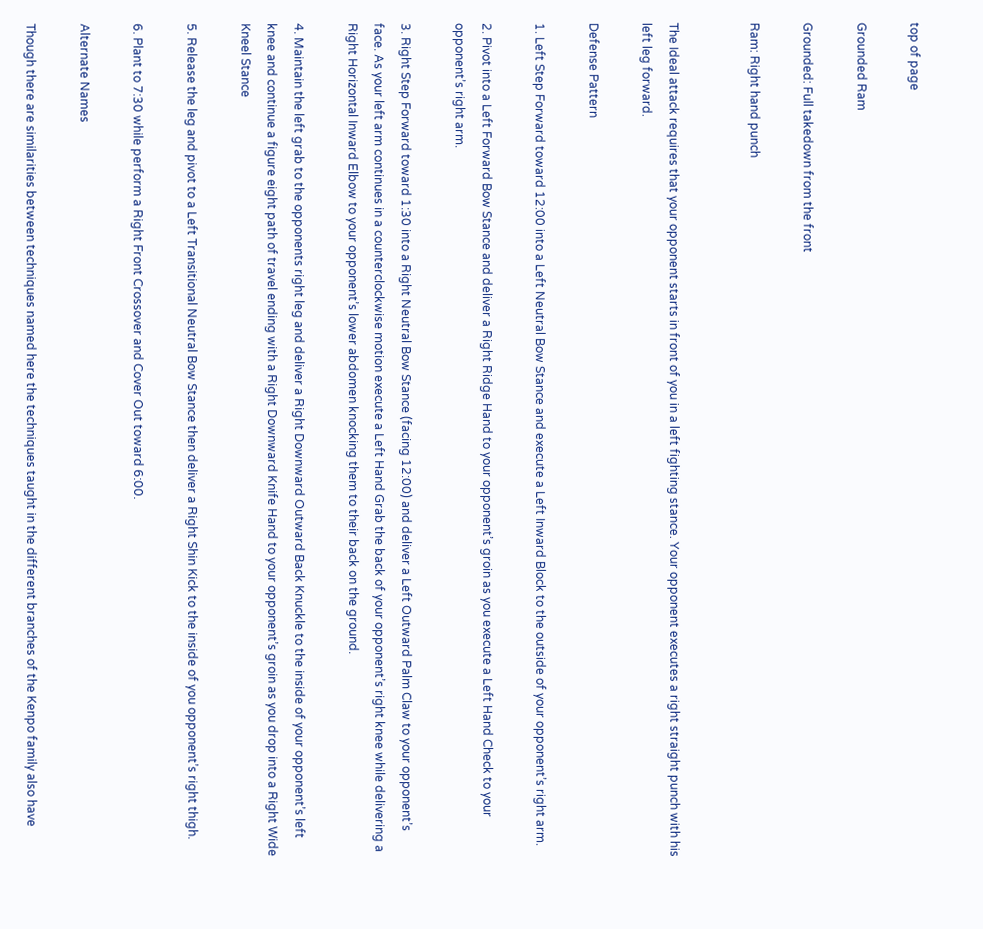top of page

Grounded Ram

Grounded: Full takedown from the front

Ram: Right hand punch


The Ideal attack requires that your opponent starts in front of you in a left fighting stance. Your opponent executes a right straight punch with his left leg forward.

Defense Pattern

1. Left Step Forward toward 12:00 into a Left Neutral Bow Stance and execute a Left Inward Block to the outside of your opponent’s right arm.

2. Pivot into a Left Forward Bow Stance and deliver a Right Ridge Hand to your opponent’s groin as you execute a Left Hand Check to your opponent’s right arm.

3. Right Step Forward toward 1:30 into a Right Neutral Bow Stance (facing 12:00) and deliver a Left Outward Palm Claw to your opponent’s face. As your left arm continues in a counterclockwise motion execute a Left Hand Grab the back of your opponent’s right knee while delivering a Right Horizontal Inward Elbow to your opponent’s lower abdomen knocking them to their back on the ground.

4. Maintain the left grab to the opponents right leg and deliver a Right Downward Outward Back Knuckle to the inside of your opponent’s left knee and continue a figure eight path of travel ending with a Right Downward Knife Hand to your opponent’s groin as you drop into a Right Wide Kneel Stance

5. Release the leg and pivot to a Left Transitional Neutral Bow Stance then deliver a Right Shin Kick to the inside of you opponent’s right thigh.

6. Plant to 7:30 while perform a Right Front Crossover and Cover Out toward 6:00.

Alternate Names

Though there are similarities between techniques named here the techniques taught in the different branches of the Kenpo family also have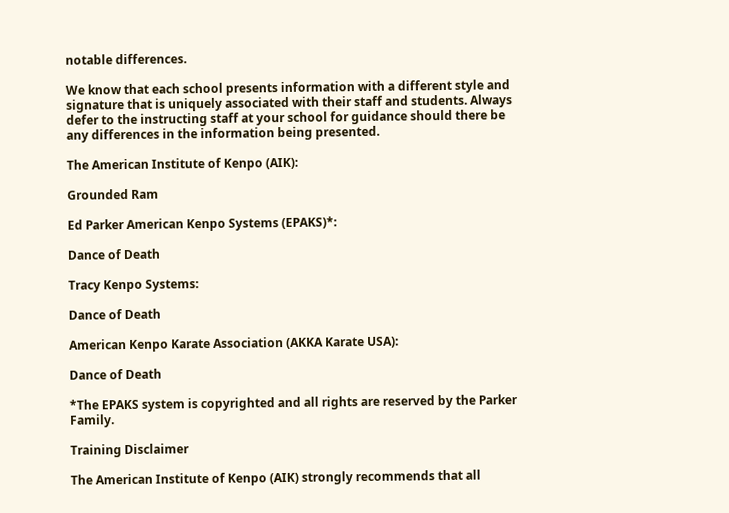notable differences.

We know that each school presents information with a different style and signature that is uniquely associated with their staff and students. Always defer to the instructing staff at your school for guidance should there be any differences in the information being presented.

The American Institute of Kenpo (AIK):

Grounded Ram

Ed Parker American Kenpo Systems (EPAKS)*:

Dance of Death

Tracy Kenpo Systems:

Dance of Death

American Kenpo Karate Association (AKKA Karate USA):

Dance of Death

*The EPAKS system is copyrighted and all rights are reserved by the Parker Family.

Training Disclaimer

The American Institute of Kenpo (AIK) strongly recommends that all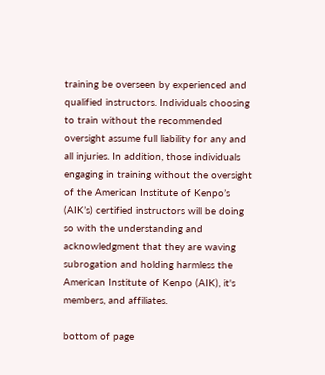training be overseen by experienced and qualified instructors. Individuals choosing to train without the recommended oversight assume full liability for any and all injuries. In addition, those individuals engaging in training without the oversight of the American Institute of Kenpo’s (AIK’s) certified instructors will be doing so with the understanding and acknowledgment that they are waving subrogation and holding harmless the American Institute of Kenpo (AIK), it's members, and affiliates.

bottom of page